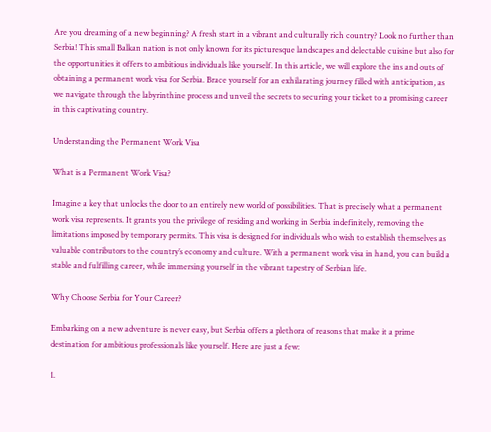Are you dreaming of a new beginning? A fresh start in a vibrant and culturally rich country? Look no further than Serbia! This small Balkan nation is not only known for its picturesque landscapes and delectable cuisine but also for the opportunities it offers to ambitious individuals like yourself. In this article, we will explore the ins and outs of obtaining a permanent work visa for Serbia. Brace yourself for an exhilarating journey filled with anticipation, as we navigate through the labyrinthine process and unveil the secrets to securing your ticket to a promising career in this captivating country.

Understanding the Permanent Work Visa

What is a Permanent Work Visa?

Imagine a key that unlocks the door to an entirely new world of possibilities. That is precisely what a permanent work visa represents. It grants you the privilege of residing and working in Serbia indefinitely, removing the limitations imposed by temporary permits. This visa is designed for individuals who wish to establish themselves as valuable contributors to the country’s economy and culture. With a permanent work visa in hand, you can build a stable and fulfilling career, while immersing yourself in the vibrant tapestry of Serbian life.

Why Choose Serbia for Your Career?

Embarking on a new adventure is never easy, but Serbia offers a plethora of reasons that make it a prime destination for ambitious professionals like yourself. Here are just a few:

1.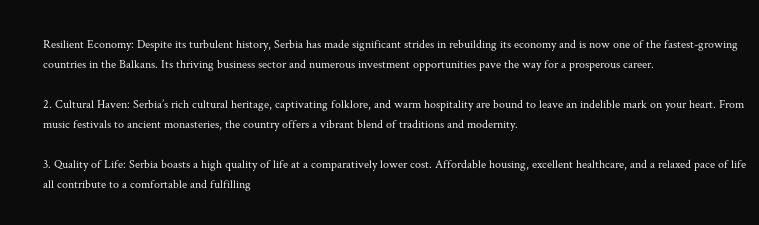Resilient Economy: Despite its turbulent history, Serbia has made significant strides in rebuilding its economy and is now one of the fastest-growing countries in the Balkans. Its thriving business sector and numerous investment opportunities pave the way for a prosperous career.

2. Cultural Haven: Serbia’s rich cultural heritage, captivating folklore, and warm hospitality are bound to leave an indelible mark on your heart. From music festivals to ancient monasteries, the country offers a vibrant blend of traditions and modernity.

3. Quality of Life: Serbia boasts a high quality of life at a comparatively lower cost. Affordable housing, excellent healthcare, and a relaxed pace of life all contribute to a comfortable and fulfilling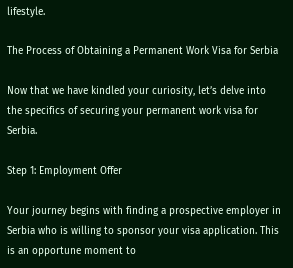lifestyle.

The Process of Obtaining a Permanent Work Visa for Serbia

Now that we have kindled your curiosity, let’s delve into the specifics of securing your permanent work visa for Serbia.

Step 1: Employment Offer

Your journey begins with finding a prospective employer in Serbia who is willing to sponsor your visa application. This is an opportune moment to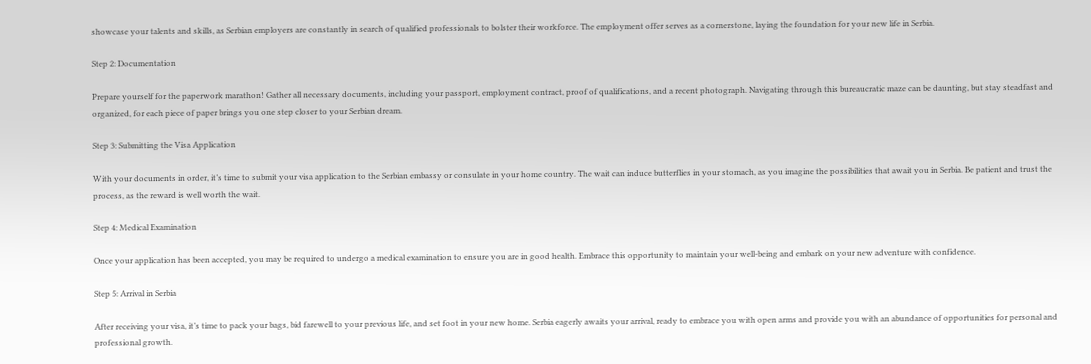showcase your talents and skills, as Serbian employers are constantly in search of qualified professionals to bolster their workforce. The employment offer serves as a cornerstone, laying the foundation for your new life in Serbia.

Step 2: Documentation

Prepare yourself for the paperwork marathon! Gather all necessary documents, including your passport, employment contract, proof of qualifications, and a recent photograph. Navigating through this bureaucratic maze can be daunting, but stay steadfast and organized, for each piece of paper brings you one step closer to your Serbian dream.

Step 3: Submitting the Visa Application

With your documents in order, it’s time to submit your visa application to the Serbian embassy or consulate in your home country. The wait can induce butterflies in your stomach, as you imagine the possibilities that await you in Serbia. Be patient and trust the process, as the reward is well worth the wait.

Step 4: Medical Examination

Once your application has been accepted, you may be required to undergo a medical examination to ensure you are in good health. Embrace this opportunity to maintain your well-being and embark on your new adventure with confidence.

Step 5: Arrival in Serbia

After receiving your visa, it’s time to pack your bags, bid farewell to your previous life, and set foot in your new home. Serbia eagerly awaits your arrival, ready to embrace you with open arms and provide you with an abundance of opportunities for personal and professional growth.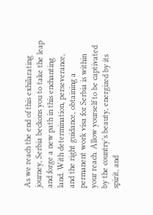As we reach the end of this exhilarating journey, Serbia beckons you to take the leap and forge a new path in this enchanting land. With determination, perseverance, and the right guidance, obtaining a permanent work visa for Serbia is within your reach. Allow yourself to be captivated by the country’s beauty, energized by its spirit, and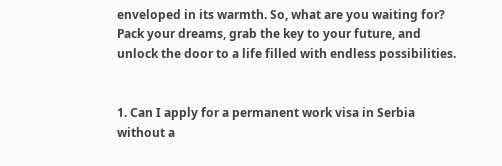enveloped in its warmth. So, what are you waiting for? Pack your dreams, grab the key to your future, and unlock the door to a life filled with endless possibilities.


1. Can I apply for a permanent work visa in Serbia without a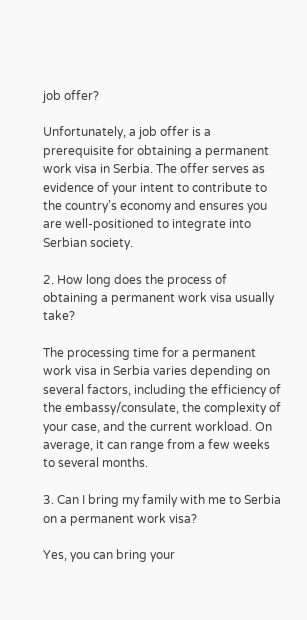job offer?

Unfortunately, a job offer is a prerequisite for obtaining a permanent work visa in Serbia. The offer serves as evidence of your intent to contribute to the country’s economy and ensures you are well-positioned to integrate into Serbian society.

2. How long does the process of obtaining a permanent work visa usually take?

The processing time for a permanent work visa in Serbia varies depending on several factors, including the efficiency of the embassy/consulate, the complexity of your case, and the current workload. On average, it can range from a few weeks to several months.

3. Can I bring my family with me to Serbia on a permanent work visa?

Yes, you can bring your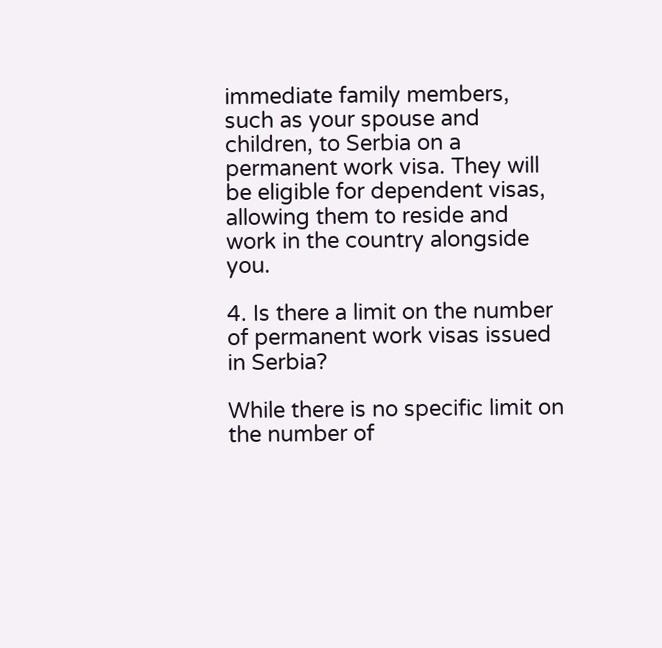immediate family members, such as your spouse and children, to Serbia on a permanent work visa. They will be eligible for dependent visas, allowing them to reside and work in the country alongside you.

4. Is there a limit on the number of permanent work visas issued in Serbia?

While there is no specific limit on the number of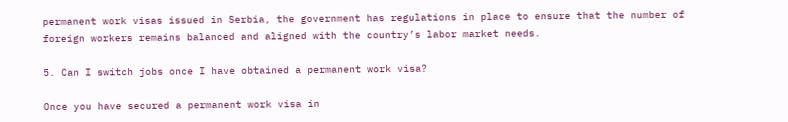permanent work visas issued in Serbia, the government has regulations in place to ensure that the number of foreign workers remains balanced and aligned with the country’s labor market needs.

5. Can I switch jobs once I have obtained a permanent work visa?

Once you have secured a permanent work visa in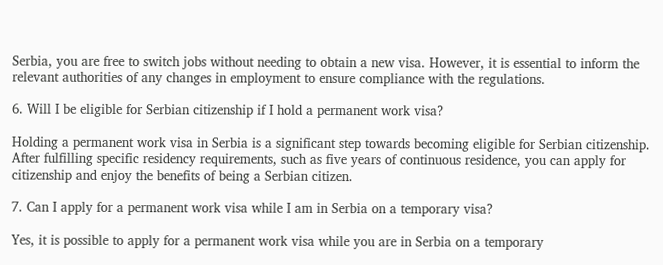Serbia, you are free to switch jobs without needing to obtain a new visa. However, it is essential to inform the relevant authorities of any changes in employment to ensure compliance with the regulations.

6. Will I be eligible for Serbian citizenship if I hold a permanent work visa?

Holding a permanent work visa in Serbia is a significant step towards becoming eligible for Serbian citizenship. After fulfilling specific residency requirements, such as five years of continuous residence, you can apply for citizenship and enjoy the benefits of being a Serbian citizen.

7. Can I apply for a permanent work visa while I am in Serbia on a temporary visa?

Yes, it is possible to apply for a permanent work visa while you are in Serbia on a temporary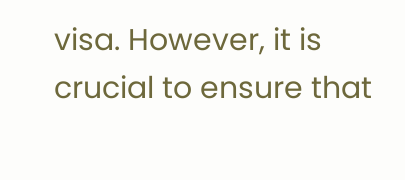visa. However, it is crucial to ensure that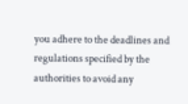you adhere to the deadlines and regulations specified by the authorities to avoid any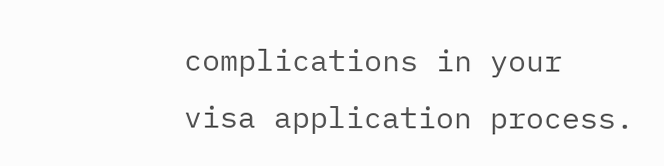complications in your visa application process.